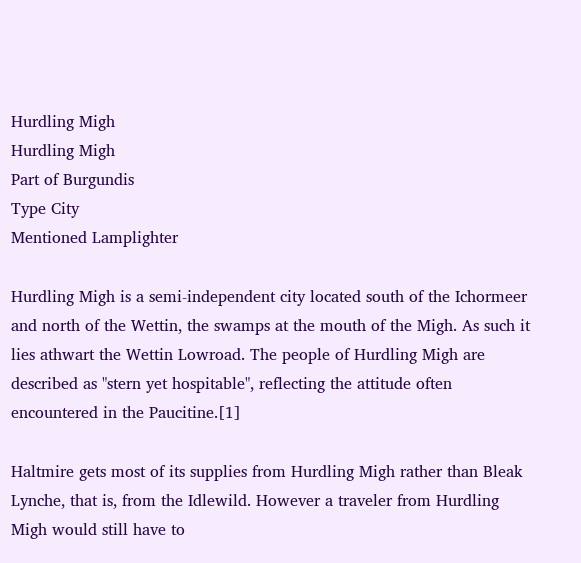Hurdling Migh
Hurdling Migh
Part of Burgundis
Type City
Mentioned Lamplighter

Hurdling Migh is a semi-independent city located south of the Ichormeer and north of the Wettin, the swamps at the mouth of the Migh. As such it lies athwart the Wettin Lowroad. The people of Hurdling Migh are described as "stern yet hospitable", reflecting the attitude often encountered in the Paucitine.[1]

Haltmire gets most of its supplies from Hurdling Migh rather than Bleak Lynche, that is, from the Idlewild. However a traveler from Hurdling Migh would still have to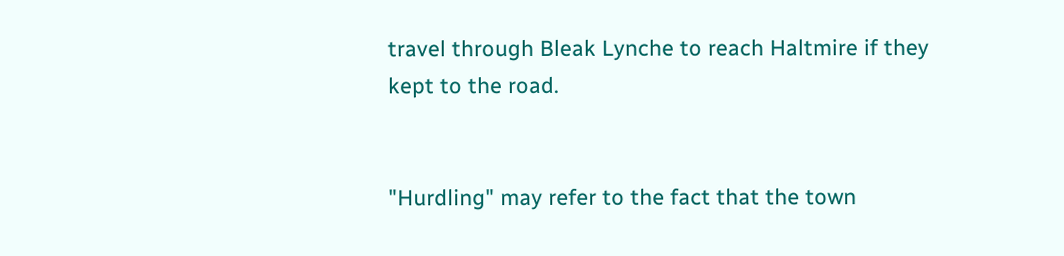travel through Bleak Lynche to reach Haltmire if they kept to the road.


"Hurdling" may refer to the fact that the town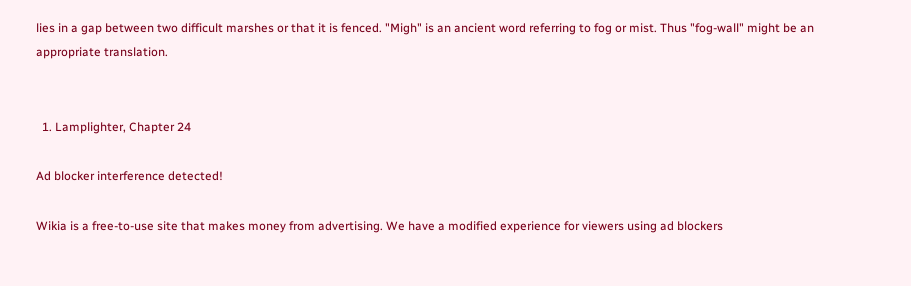lies in a gap between two difficult marshes or that it is fenced. "Migh" is an ancient word referring to fog or mist. Thus "fog-wall" might be an appropriate translation.


  1. Lamplighter, Chapter 24

Ad blocker interference detected!

Wikia is a free-to-use site that makes money from advertising. We have a modified experience for viewers using ad blockers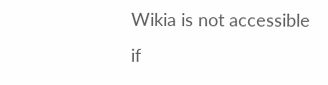Wikia is not accessible if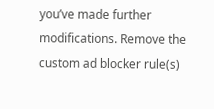you’ve made further modifications. Remove the custom ad blocker rule(s)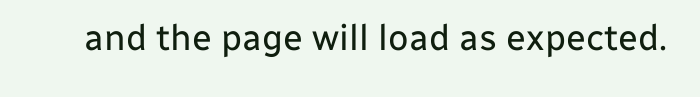and the page will load as expected.